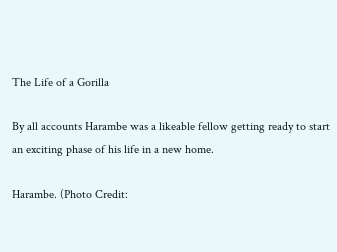The Life of a Gorilla

By all accounts Harambe was a likeable fellow getting ready to start an exciting phase of his life in a new home.

Harambe. (Photo Credit: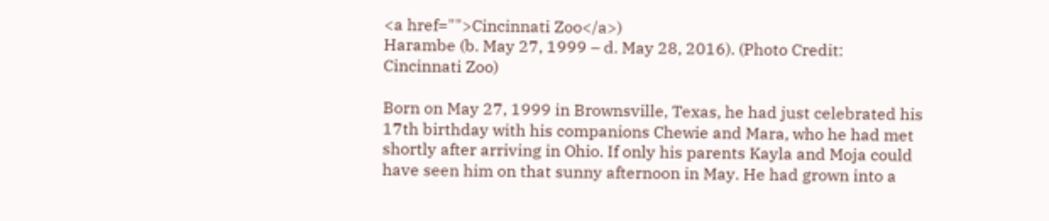<a href="">Cincinnati Zoo</a>)
Harambe (b. May 27, 1999 – d. May 28, 2016). (Photo Credit: Cincinnati Zoo)

Born on May 27, 1999 in Brownsville, Texas, he had just celebrated his 17th birthday with his companions Chewie and Mara, who he had met shortly after arriving in Ohio. If only his parents Kayla and Moja could have seen him on that sunny afternoon in May. He had grown into a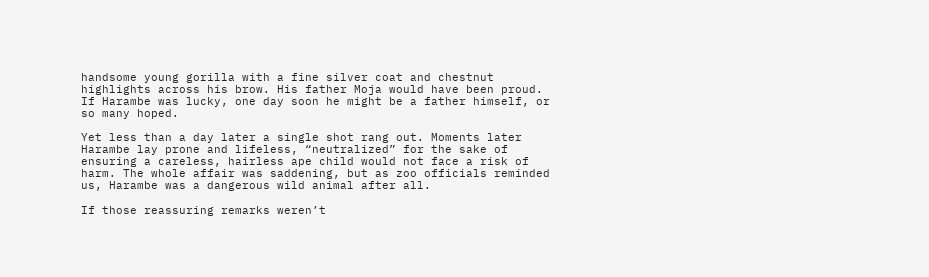handsome young gorilla with a fine silver coat and chestnut highlights across his brow. His father Moja would have been proud. If Harambe was lucky, one day soon he might be a father himself, or so many hoped.

Yet less than a day later a single shot rang out. Moments later Harambe lay prone and lifeless, “neutralized” for the sake of ensuring a careless, hairless ape child would not face a risk of harm. The whole affair was saddening, but as zoo officials reminded us, Harambe was a dangerous wild animal after all.

If those reassuring remarks weren’t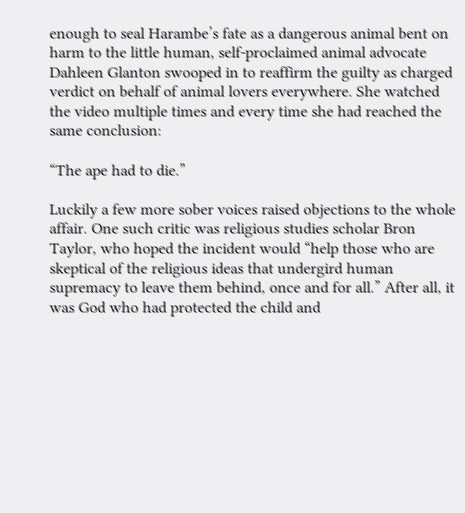enough to seal Harambe’s fate as a dangerous animal bent on harm to the little human, self-proclaimed animal advocate Dahleen Glanton swooped in to reaffirm the guilty as charged verdict on behalf of animal lovers everywhere. She watched the video multiple times and every time she had reached the same conclusion:

“The ape had to die.”

Luckily a few more sober voices raised objections to the whole affair. One such critic was religious studies scholar Bron Taylor, who hoped the incident would “help those who are skeptical of the religious ideas that undergird human supremacy to leave them behind, once and for all.” After all, it was God who had protected the child and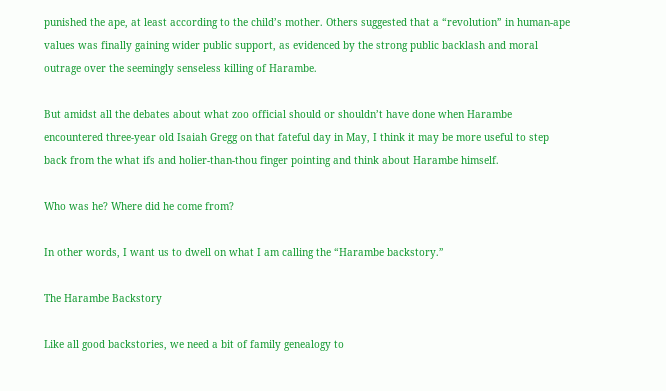punished the ape, at least according to the child’s mother. Others suggested that a “revolution” in human-ape values was finally gaining wider public support, as evidenced by the strong public backlash and moral outrage over the seemingly senseless killing of Harambe.

But amidst all the debates about what zoo official should or shouldn’t have done when Harambe encountered three-year old Isaiah Gregg on that fateful day in May, I think it may be more useful to step back from the what ifs and holier-than-thou finger pointing and think about Harambe himself.

Who was he? Where did he come from?

In other words, I want us to dwell on what I am calling the “Harambe backstory.”

The Harambe Backstory

Like all good backstories, we need a bit of family genealogy to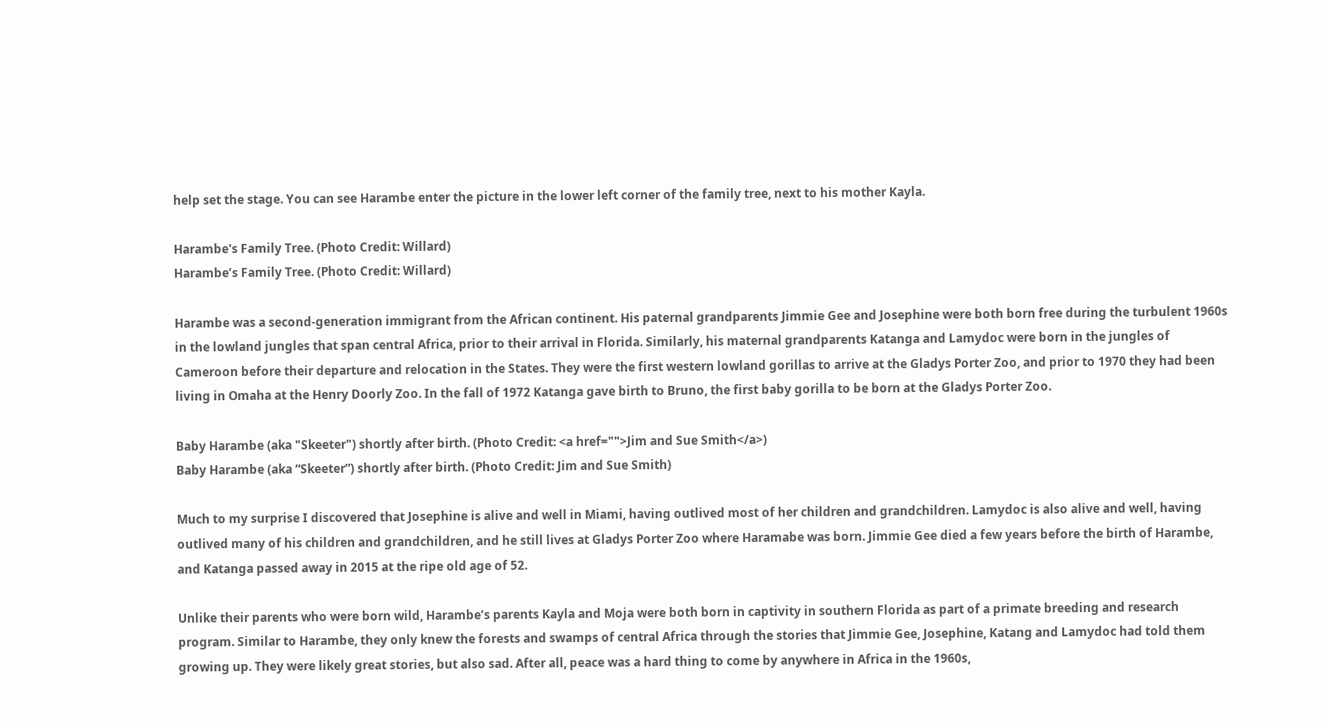help set the stage. You can see Harambe enter the picture in the lower left corner of the family tree, next to his mother Kayla.

Harambe's Family Tree. (Photo Credit: Willard)
Harambe’s Family Tree. (Photo Credit: Willard)

Harambe was a second-generation immigrant from the African continent. His paternal grandparents Jimmie Gee and Josephine were both born free during the turbulent 1960s in the lowland jungles that span central Africa, prior to their arrival in Florida. Similarly, his maternal grandparents Katanga and Lamydoc were born in the jungles of Cameroon before their departure and relocation in the States. They were the first western lowland gorillas to arrive at the Gladys Porter Zoo, and prior to 1970 they had been living in Omaha at the Henry Doorly Zoo. In the fall of 1972 Katanga gave birth to Bruno, the first baby gorilla to be born at the Gladys Porter Zoo.

Baby Harambe (aka "Skeeter") shortly after birth. (Photo Credit: <a href="">Jim and Sue Smith</a>)
Baby Harambe (aka “Skeeter”) shortly after birth. (Photo Credit: Jim and Sue Smith)

Much to my surprise I discovered that Josephine is alive and well in Miami, having outlived most of her children and grandchildren. Lamydoc is also alive and well, having outlived many of his children and grandchildren, and he still lives at Gladys Porter Zoo where Haramabe was born. Jimmie Gee died a few years before the birth of Harambe, and Katanga passed away in 2015 at the ripe old age of 52.

Unlike their parents who were born wild, Harambe’s parents Kayla and Moja were both born in captivity in southern Florida as part of a primate breeding and research program. Similar to Harambe, they only knew the forests and swamps of central Africa through the stories that Jimmie Gee, Josephine, Katang and Lamydoc had told them growing up. They were likely great stories, but also sad. After all, peace was a hard thing to come by anywhere in Africa in the 1960s,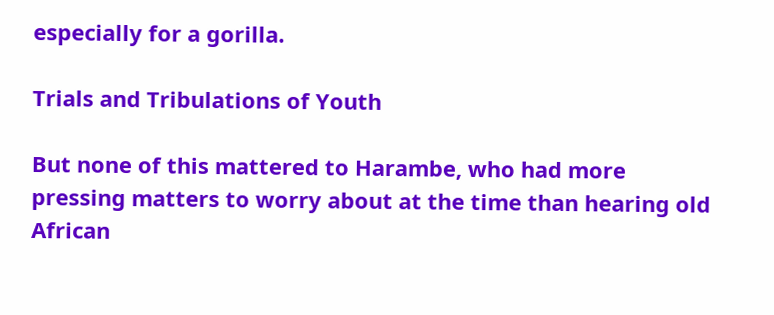especially for a gorilla.

Trials and Tribulations of Youth

But none of this mattered to Harambe, who had more pressing matters to worry about at the time than hearing old African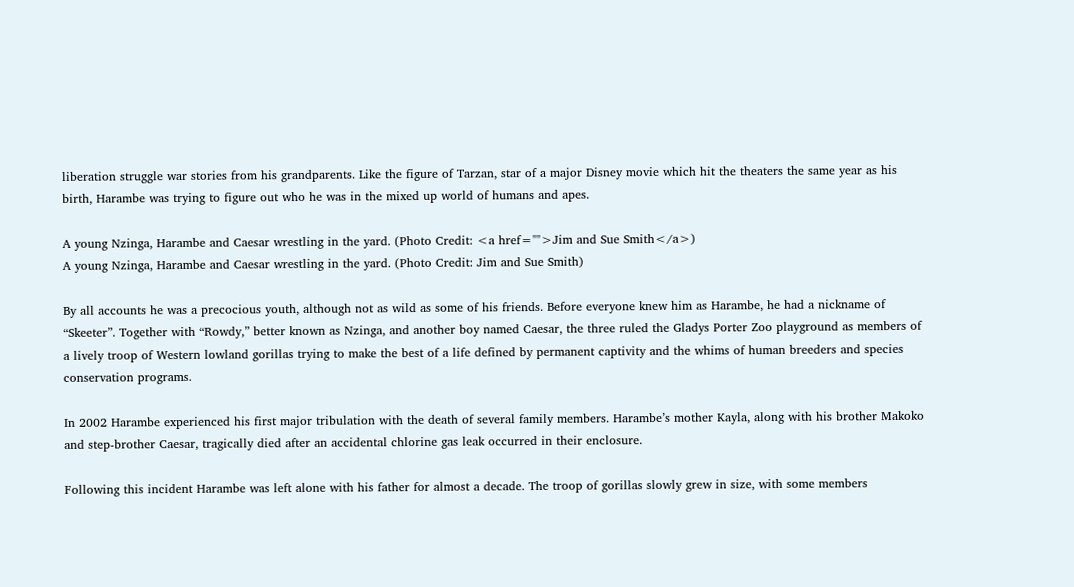liberation struggle war stories from his grandparents. Like the figure of Tarzan, star of a major Disney movie which hit the theaters the same year as his birth, Harambe was trying to figure out who he was in the mixed up world of humans and apes.

A young Nzinga, Harambe and Caesar wrestling in the yard. (Photo Credit: <a href="">Jim and Sue Smith</a>)
A young Nzinga, Harambe and Caesar wrestling in the yard. (Photo Credit: Jim and Sue Smith)

By all accounts he was a precocious youth, although not as wild as some of his friends. Before everyone knew him as Harambe, he had a nickname of “Skeeter”. Together with “Rowdy,” better known as Nzinga, and another boy named Caesar, the three ruled the Gladys Porter Zoo playground as members of a lively troop of Western lowland gorillas trying to make the best of a life defined by permanent captivity and the whims of human breeders and species conservation programs.

In 2002 Harambe experienced his first major tribulation with the death of several family members. Harambe’s mother Kayla, along with his brother Makoko and step-brother Caesar, tragically died after an accidental chlorine gas leak occurred in their enclosure.

Following this incident Harambe was left alone with his father for almost a decade. The troop of gorillas slowly grew in size, with some members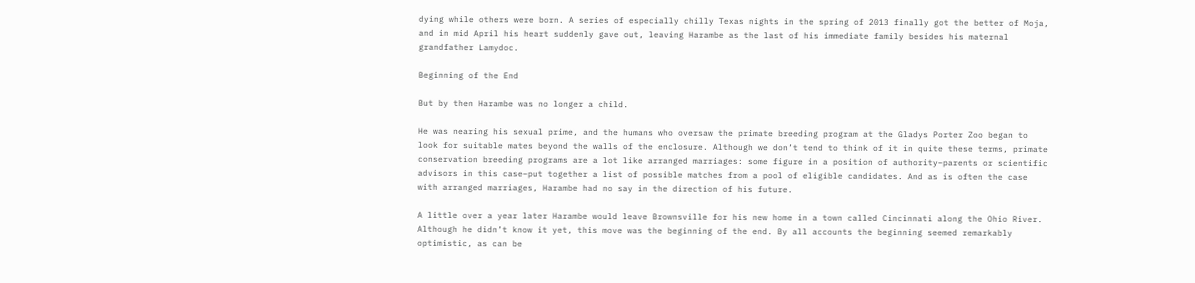dying while others were born. A series of especially chilly Texas nights in the spring of 2013 finally got the better of Moja, and in mid April his heart suddenly gave out, leaving Harambe as the last of his immediate family besides his maternal grandfather Lamydoc.

Beginning of the End

But by then Harambe was no longer a child.

He was nearing his sexual prime, and the humans who oversaw the primate breeding program at the Gladys Porter Zoo began to look for suitable mates beyond the walls of the enclosure. Although we don’t tend to think of it in quite these terms, primate conservation breeding programs are a lot like arranged marriages: some figure in a position of authority–parents or scientific advisors in this case–put together a list of possible matches from a pool of eligible candidates. And as is often the case with arranged marriages, Harambe had no say in the direction of his future.

A little over a year later Harambe would leave Brownsville for his new home in a town called Cincinnati along the Ohio River. Although he didn’t know it yet, this move was the beginning of the end. By all accounts the beginning seemed remarkably optimistic, as can be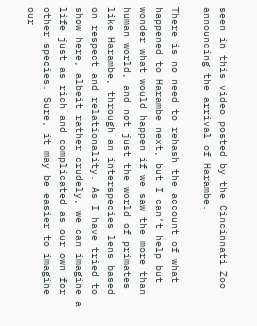seen in this video posted by the Cincinnati Zoo announcing the arrival of Harambe.

There is no need to rehash the account of what happened to Harambe next, but I can’t help but wonder what would happen if we saw the more than human world, and not just the world of primates like Harambe, through an interspecies lens based on respect and relationality. As I have tried to show here, albeit rather crudely, we can imagine a life just as rich and complicated as our own for other species. Sure, it may be easier to imagine our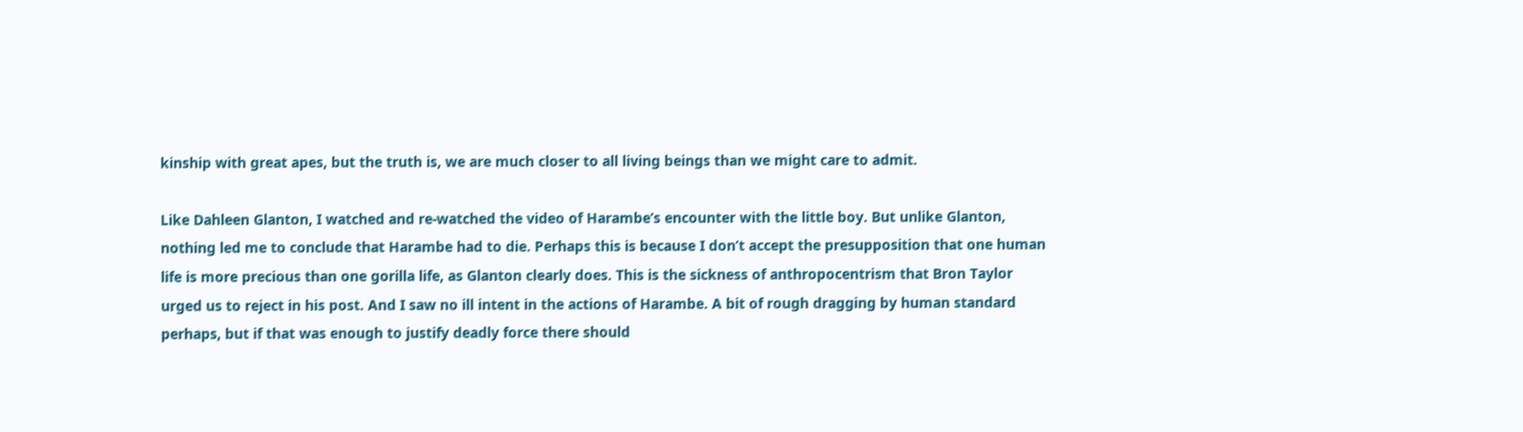kinship with great apes, but the truth is, we are much closer to all living beings than we might care to admit.

Like Dahleen Glanton, I watched and re-watched the video of Harambe’s encounter with the little boy. But unlike Glanton, nothing led me to conclude that Harambe had to die. Perhaps this is because I don’t accept the presupposition that one human life is more precious than one gorilla life, as Glanton clearly does. This is the sickness of anthropocentrism that Bron Taylor urged us to reject in his post. And I saw no ill intent in the actions of Harambe. A bit of rough dragging by human standard perhaps, but if that was enough to justify deadly force there should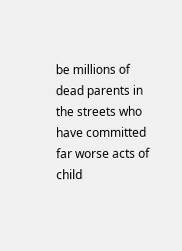be millions of dead parents in the streets who have committed far worse acts of child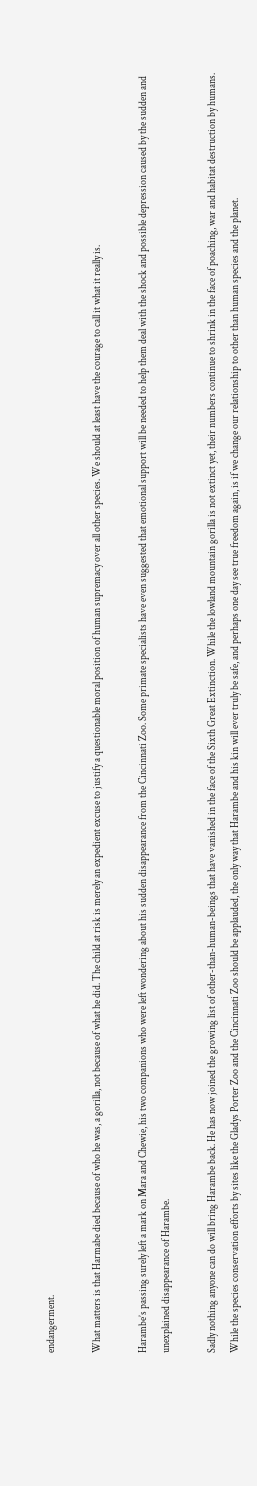endangerment.

What matters is that Harmabe died because of who he was, a gorilla, not because of what he did. The child at risk is merely an expedient excuse to justify a questionable moral position of human supremacy over all other species. We should at least have the courage to call it what it really is.

Harambe’s passing surely left a mark on Mara and Chewie, his two companions who were left wondering about his sudden disappearance from the Cincinnati Zoo. Some primate specialists have even suggested that emotional support will be needed to help them deal with the shock and possible depression caused by the sudden and unexplained disappearance of Harambe.

Sadly nothing anyone can do will bring Harambe back. He has now joined the growing list of other-than-human-beings that have vanished in the face of the Sixth Great Extinction. While the lowland mountain gorilla is not extinct yet, their numbers continue to shrink in the face of poaching, war and habitat destruction by humans. While the species conservation efforts by sites like the Gladys Porter Zoo and the Cincinnati Zoo should be applauded, the only way that Harambe and his kin will ever truly be safe, and perhaps one day see true freedom again, is if we change our relationship to other than human species and the planet.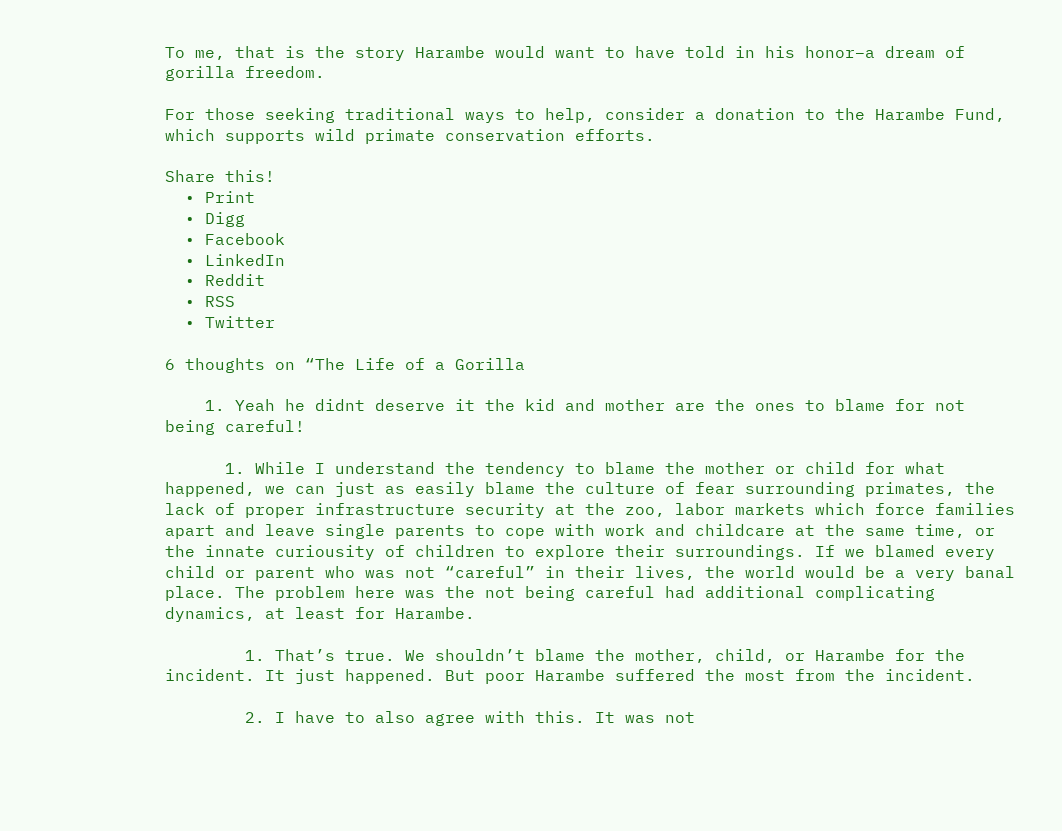To me, that is the story Harambe would want to have told in his honor–a dream of gorilla freedom.

For those seeking traditional ways to help, consider a donation to the Harambe Fund, which supports wild primate conservation efforts.

Share this!
  • Print
  • Digg
  • Facebook
  • LinkedIn
  • Reddit
  • RSS
  • Twitter

6 thoughts on “The Life of a Gorilla

    1. Yeah he didnt deserve it the kid and mother are the ones to blame for not being careful!

      1. While I understand the tendency to blame the mother or child for what happened, we can just as easily blame the culture of fear surrounding primates, the lack of proper infrastructure security at the zoo, labor markets which force families apart and leave single parents to cope with work and childcare at the same time, or the innate curiousity of children to explore their surroundings. If we blamed every child or parent who was not “careful” in their lives, the world would be a very banal place. The problem here was the not being careful had additional complicating dynamics, at least for Harambe.

        1. That’s true. We shouldn’t blame the mother, child, or Harambe for the incident. It just happened. But poor Harambe suffered the most from the incident.

        2. I have to also agree with this. It was not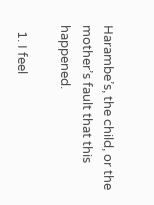Harambe’s, the child, or the mother’s fault that this happened.

  1. I feel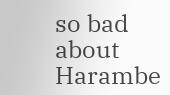so bad about Harambe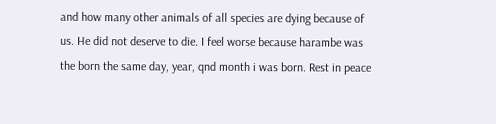and how many other animals of all species are dying because of us. He did not deserve to die. I feel worse because harambe was the born the same day, year, qnd month i was born. Rest in peace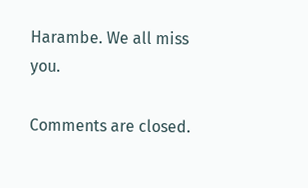Harambe. We all miss you.

Comments are closed.